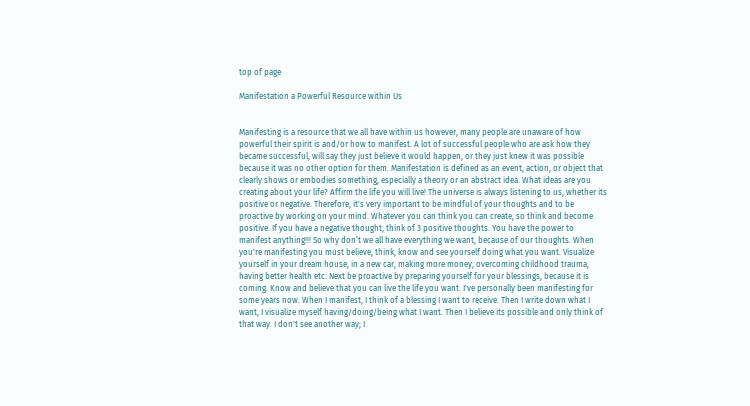top of page

Manifestation a Powerful Resource within Us


Manifesting is a resource that we all have within us however, many people are unaware of how powerful their spirit is and/or how to manifest. A lot of successful people who are ask how they became successful, will say they just believe it would happen, or they just knew it was possible because it was no other option for them. Manifestation is defined as an event, action, or object that clearly shows or embodies something, especially a theory or an abstract idea. What ideas are you creating about your life? Affirm the life you will live! The universe is always listening to us, whether its positive or negative. Therefore, it's very important to be mindful of your thoughts and to be proactive by working on your mind. Whatever you can think you can create, so think and become positive. If you have a negative thought, think of 3 positive thoughts. You have the power to manifest anything!!! So why don’t we all have everything we want, because of our thoughts. When you're manifesting you must believe, think, know and see yourself doing what you want. Visualize yourself in your dream house, in a new car, making more money, overcoming childhood trauma, having better health etc. Next be proactive by preparing yourself for your blessings, because it is coming. Know and believe that you can live the life you want. I've personally been manifesting for some years now. When I manifest, I think of a blessing I want to receive. Then I write down what I want, I visualize myself having/doing/being what I want. Then I believe its possible and only think of that way. I don't see another way; I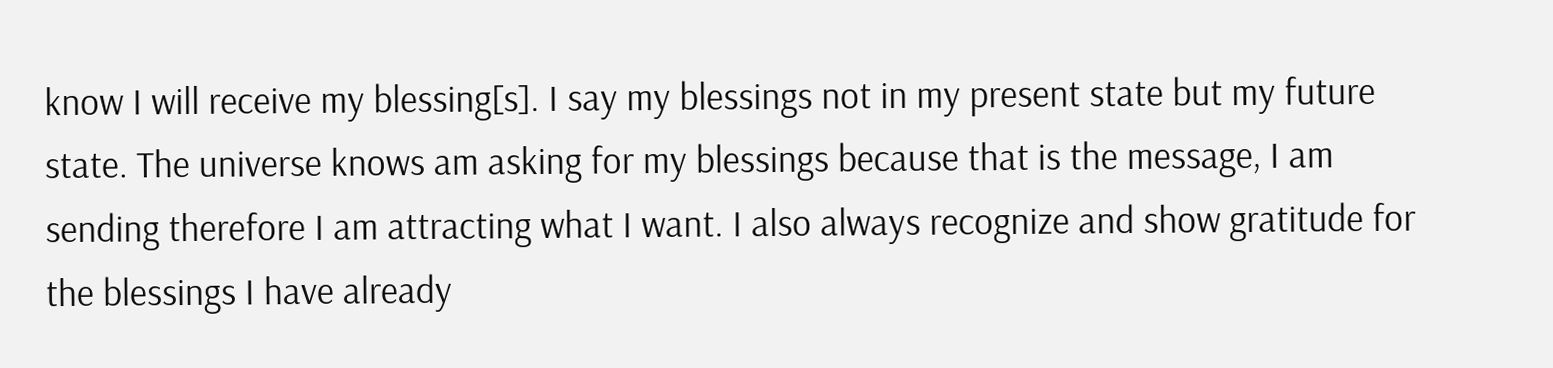know I will receive my blessing[s]. I say my blessings not in my present state but my future state. The universe knows am asking for my blessings because that is the message, I am sending therefore I am attracting what I want. I also always recognize and show gratitude for the blessings I have already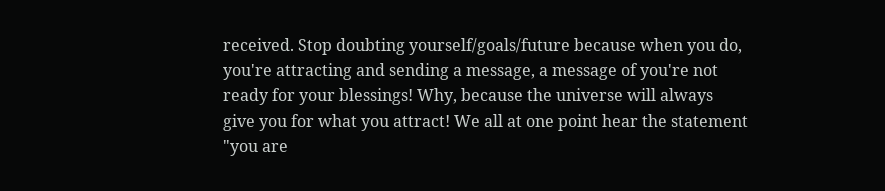received. Stop doubting yourself/goals/future because when you do, you're attracting and sending a message, a message of you're not ready for your blessings! Why, because the universe will always give you for what you attract! We all at one point hear the statement "you are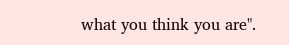what you think you are".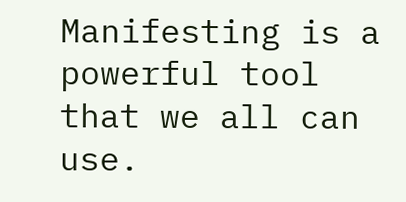Manifesting is a powerful tool that we all can use.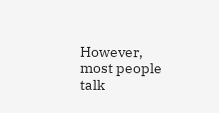However, most people talk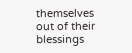themselves out of their blessings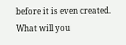before it is even created. What will you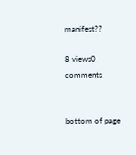manifest??

8 views0 comments


bottom of page